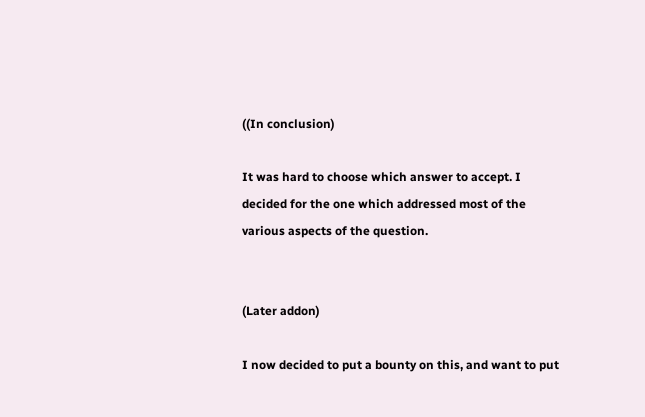((In conclusion)

It was hard to choose which answer to accept. I decided for the one which addressed most of the various aspects of the question.


(Later addon)

I now decided to put a bounty on this, and want to put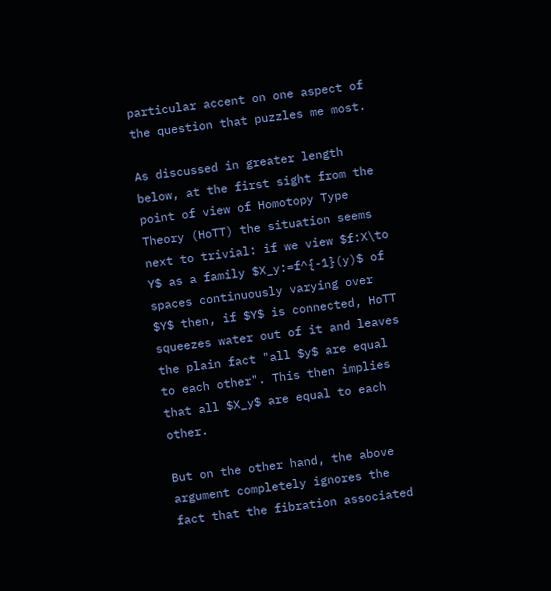particular accent on one aspect of the question that puzzles me most.

As discussed in greater length below, at the first sight from the point of view of Homotopy Type Theory (HoTT) the situation seems next to trivial: if we view $f:X\to Y$ as a family $X_y:=f^{-1}(y)$ of spaces continuously varying over $Y$ then, if $Y$ is connected, HoTT squeezes water out of it and leaves the plain fact "all $y$ are equal to each other". This then implies that all $X_y$ are equal to each other.

But on the other hand, the above argument completely ignores the fact that the fibration associated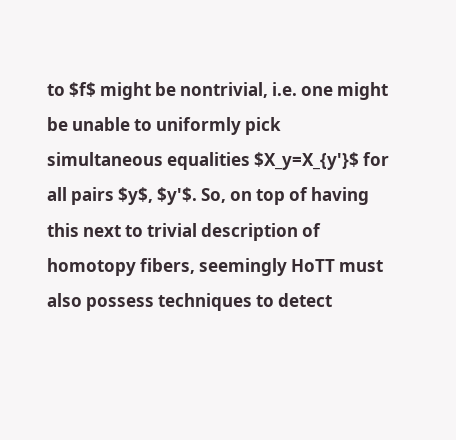to $f$ might be nontrivial, i.e. one might be unable to uniformly pick simultaneous equalities $X_y=X_{y'}$ for all pairs $y$, $y'$. So, on top of having this next to trivial description of homotopy fibers, seemingly HoTT must also possess techniques to detect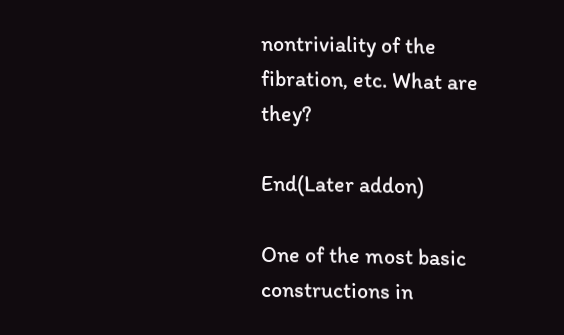nontriviality of the fibration, etc. What are they?

End(Later addon)

One of the most basic constructions in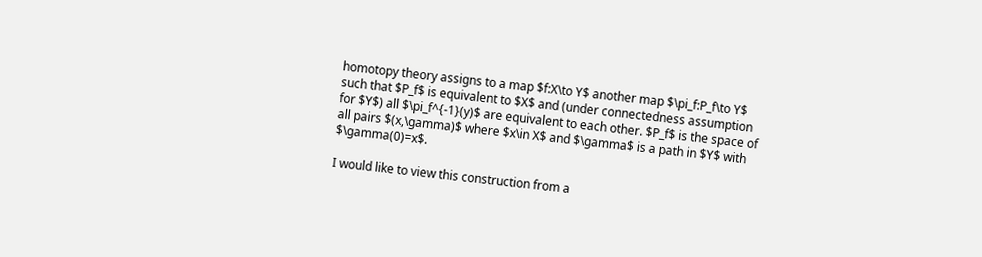homotopy theory assigns to a map $f:X\to Y$ another map $\pi_f:P_f\to Y$ such that $P_f$ is equivalent to $X$ and (under connectedness assumption for $Y$) all $\pi_f^{-1}(y)$ are equivalent to each other. $P_f$ is the space of all pairs $(x,\gamma)$ where $x\in X$ and $\gamma$ is a path in $Y$ with $\gamma(0)=x$.

I would like to view this construction from a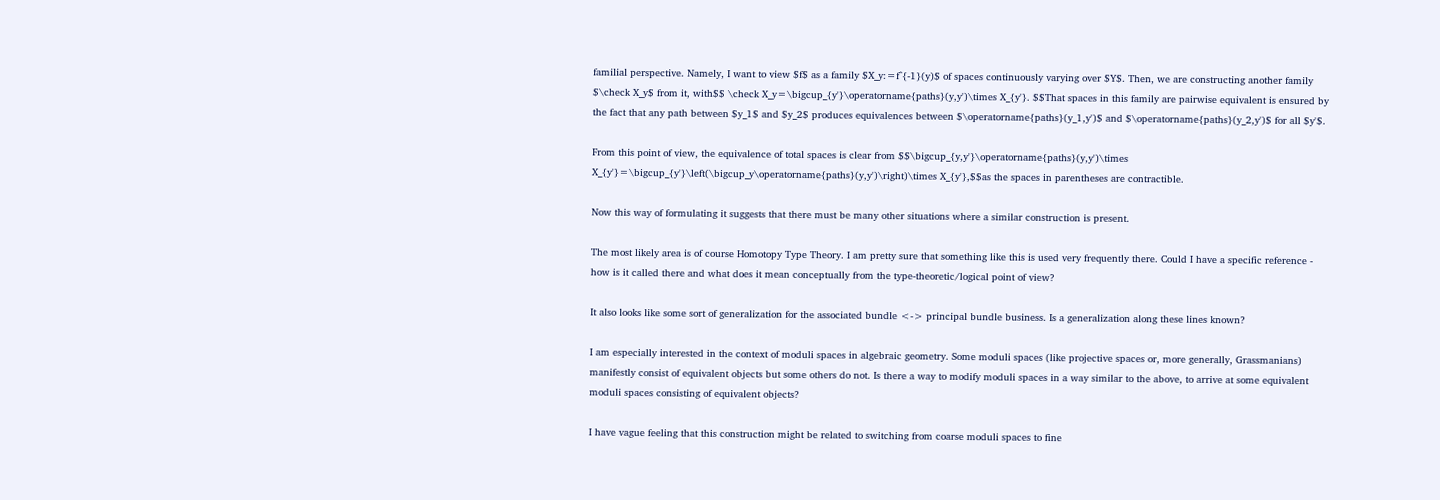familial perspective. Namely, I want to view $f$ as a family $X_y:=f^{-1}(y)$ of spaces continuously varying over $Y$. Then, we are constructing another family $\check X_y$ from it, with$$ \check X_y=\bigcup_{y'}\operatorname{paths}(y,y')\times X_{y'}. $$That spaces in this family are pairwise equivalent is ensured by the fact that any path between $y_1$ and $y_2$ produces equivalences between $\operatorname{paths}(y_1,y')$ and $\operatorname{paths}(y_2,y')$ for all $y'$.

From this point of view, the equivalence of total spaces is clear from $$\bigcup_{y,y'}\operatorname{paths}(y,y')\times X_{y'}=\bigcup_{y'}\left(\bigcup_y\operatorname{paths}(y,y')\right)\times X_{y'},$$as the spaces in parentheses are contractible.

Now this way of formulating it suggests that there must be many other situations where a similar construction is present.

The most likely area is of course Homotopy Type Theory. I am pretty sure that something like this is used very frequently there. Could I have a specific reference - how is it called there and what does it mean conceptually from the type-theoretic/logical point of view?

It also looks like some sort of generalization for the associated bundle <-> principal bundle business. Is a generalization along these lines known?

I am especially interested in the context of moduli spaces in algebraic geometry. Some moduli spaces (like projective spaces or, more generally, Grassmanians) manifestly consist of equivalent objects but some others do not. Is there a way to modify moduli spaces in a way similar to the above, to arrive at some equivalent moduli spaces consisting of equivalent objects?

I have vague feeling that this construction might be related to switching from coarse moduli spaces to fine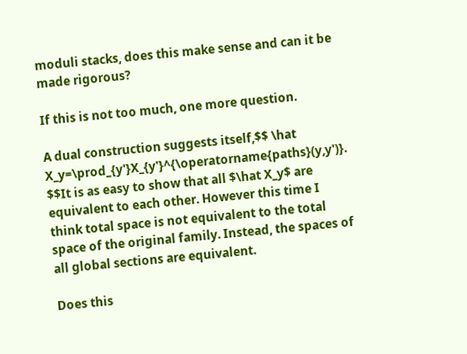moduli stacks, does this make sense and can it be made rigorous?

If this is not too much, one more question.

A dual construction suggests itself,$$ \hat X_y=\prod_{y'}X_{y'}^{\operatorname{paths}(y,y')}. $$It is as easy to show that all $\hat X_y$ are equivalent to each other. However this time I think total space is not equivalent to the total space of the original family. Instead, the spaces of all global sections are equivalent.

Does this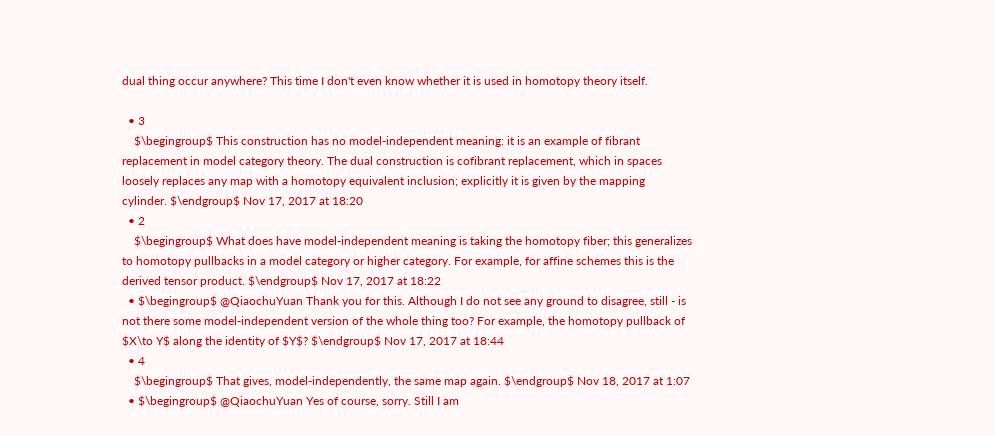dual thing occur anywhere? This time I don't even know whether it is used in homotopy theory itself.

  • 3
    $\begingroup$ This construction has no model-independent meaning: it is an example of fibrant replacement in model category theory. The dual construction is cofibrant replacement, which in spaces loosely replaces any map with a homotopy equivalent inclusion; explicitly it is given by the mapping cylinder. $\endgroup$ Nov 17, 2017 at 18:20
  • 2
    $\begingroup$ What does have model-independent meaning is taking the homotopy fiber; this generalizes to homotopy pullbacks in a model category or higher category. For example, for affine schemes this is the derived tensor product. $\endgroup$ Nov 17, 2017 at 18:22
  • $\begingroup$ @QiaochuYuan Thank you for this. Although I do not see any ground to disagree, still - is not there some model-independent version of the whole thing too? For example, the homotopy pullback of $X\to Y$ along the identity of $Y$? $\endgroup$ Nov 17, 2017 at 18:44
  • 4
    $\begingroup$ That gives, model-independently, the same map again. $\endgroup$ Nov 18, 2017 at 1:07
  • $\begingroup$ @QiaochuYuan Yes of course, sorry. Still I am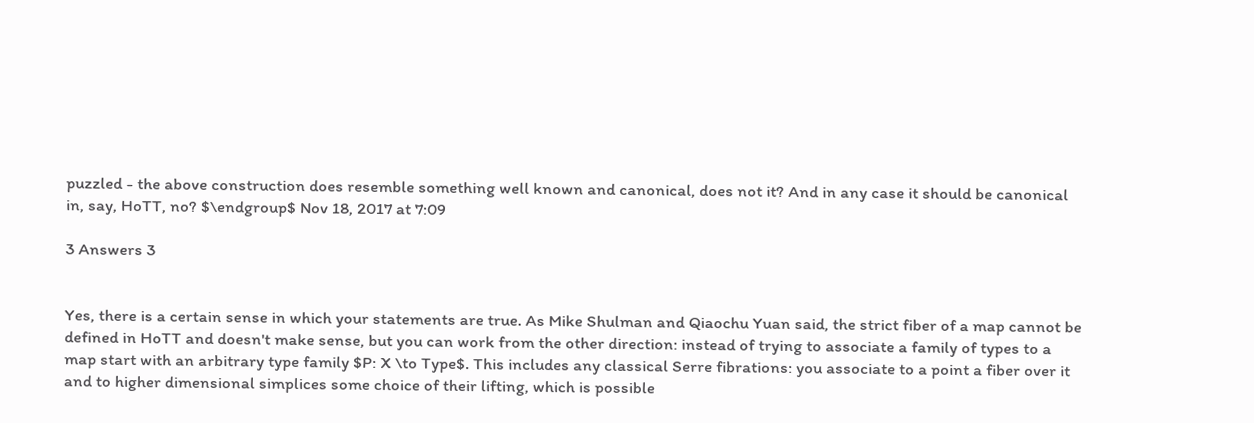puzzled - the above construction does resemble something well known and canonical, does not it? And in any case it should be canonical in, say, HoTT, no? $\endgroup$ Nov 18, 2017 at 7:09

3 Answers 3


Yes, there is a certain sense in which your statements are true. As Mike Shulman and Qiaochu Yuan said, the strict fiber of a map cannot be defined in HoTT and doesn't make sense, but you can work from the other direction: instead of trying to associate a family of types to a map start with an arbitrary type family $P: X \to Type$. This includes any classical Serre fibrations: you associate to a point a fiber over it and to higher dimensional simplices some choice of their lifting, which is possible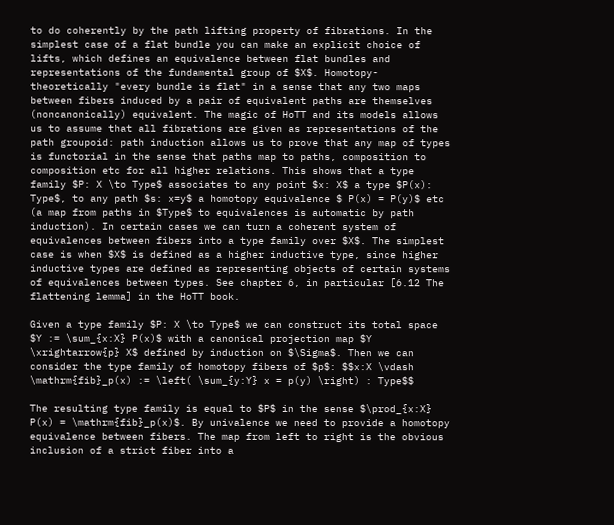to do coherently by the path lifting property of fibrations. In the simplest case of a flat bundle you can make an explicit choice of lifts, which defines an equivalence between flat bundles and representations of the fundamental group of $X$. Homotopy-theoretically "every bundle is flat" in a sense that any two maps between fibers induced by a pair of equivalent paths are themselves (noncanonically) equivalent. The magic of HoTT and its models allows us to assume that all fibrations are given as representations of the path groupoid: path induction allows us to prove that any map of types is functorial in the sense that paths map to paths, composition to composition etc for all higher relations. This shows that a type family $P: X \to Type$ associates to any point $x: X$ a type $P(x): Type$, to any path $s: x=y$ a homotopy equivalence $ P(x) = P(y)$ etc (a map from paths in $Type$ to equivalences is automatic by path induction). In certain cases we can turn a coherent system of equivalences between fibers into a type family over $X$. The simplest case is when $X$ is defined as a higher inductive type, since higher inductive types are defined as representing objects of certain systems of equivalences between types. See chapter 6, in particular [6.12 The flattening lemma] in the HoTT book.

Given a type family $P: X \to Type$ we can construct its total space $Y := \sum_{x:X} P(x)$ with a canonical projection map $Y \xrightarrow{p} X$ defined by induction on $\Sigma$. Then we can consider the type family of homotopy fibers of $p$: $$x:X \vdash \mathrm{fib}_p(x) := \left( \sum_{y:Y} x = p(y) \right) : Type$$

The resulting type family is equal to $P$ in the sense $\prod_{x:X} P(x) = \mathrm{fib}_p(x)$. By univalence we need to provide a homotopy equivalence between fibers. The map from left to right is the obvious inclusion of a strict fiber into a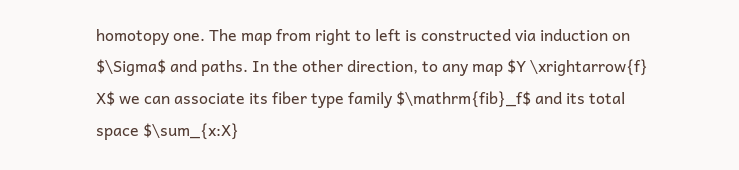homotopy one. The map from right to left is constructed via induction on $\Sigma$ and paths. In the other direction, to any map $Y \xrightarrow{f} X$ we can associate its fiber type family $\mathrm{fib}_f$ and its total space $\sum_{x:X}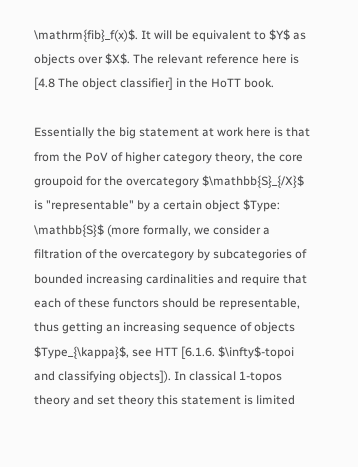\mathrm{fib}_f(x)$. It will be equivalent to $Y$ as objects over $X$. The relevant reference here is [4.8 The object classifier] in the HoTT book.

Essentially the big statement at work here is that from the PoV of higher category theory, the core groupoid for the overcategory $\mathbb{S}_{/X}$ is "representable" by a certain object $Type: \mathbb{S}$ (more formally, we consider a filtration of the overcategory by subcategories of bounded increasing cardinalities and require that each of these functors should be representable, thus getting an increasing sequence of objects $Type_{\kappa}$, see HTT [6.1.6. $\infty$-topoi and classifying objects]). In classical 1-topos theory and set theory this statement is limited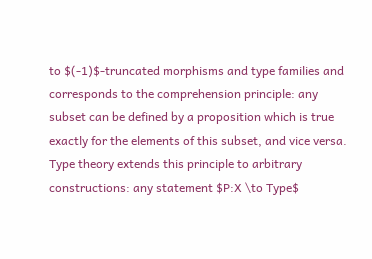to $(-1)$-truncated morphisms and type families and corresponds to the comprehension principle: any subset can be defined by a proposition which is true exactly for the elements of this subset, and vice versa. Type theory extends this principle to arbitrary constructions: any statement $P:X \to Type$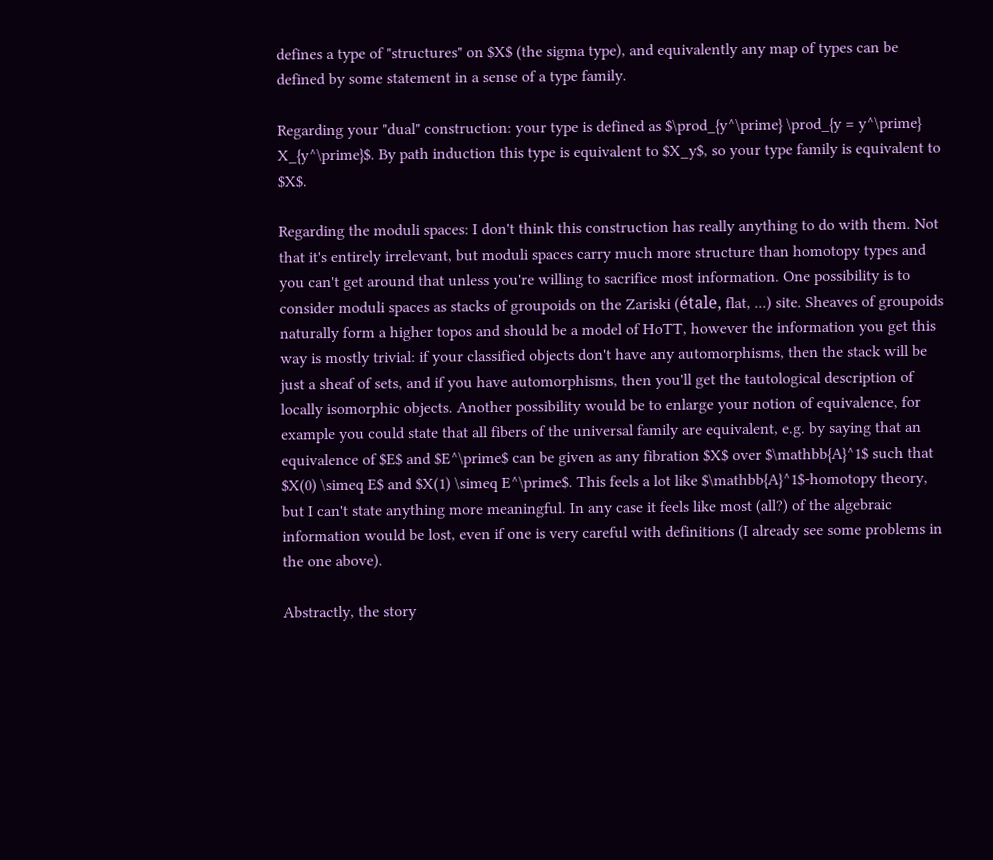defines a type of "structures" on $X$ (the sigma type), and equivalently any map of types can be defined by some statement in a sense of a type family.

Regarding your "dual" construction: your type is defined as $\prod_{y^\prime} \prod_{y = y^\prime} X_{y^\prime}$. By path induction this type is equivalent to $X_y$, so your type family is equivalent to $X$.

Regarding the moduli spaces: I don't think this construction has really anything to do with them. Not that it's entirely irrelevant, but moduli spaces carry much more structure than homotopy types and you can't get around that unless you're willing to sacrifice most information. One possibility is to consider moduli spaces as stacks of groupoids on the Zariski (étale, flat, ...) site. Sheaves of groupoids naturally form a higher topos and should be a model of HoTT, however the information you get this way is mostly trivial: if your classified objects don't have any automorphisms, then the stack will be just a sheaf of sets, and if you have automorphisms, then you'll get the tautological description of locally isomorphic objects. Another possibility would be to enlarge your notion of equivalence, for example you could state that all fibers of the universal family are equivalent, e.g. by saying that an equivalence of $E$ and $E^\prime$ can be given as any fibration $X$ over $\mathbb{A}^1$ such that $X(0) \simeq E$ and $X(1) \simeq E^\prime$. This feels a lot like $\mathbb{A}^1$-homotopy theory, but I can't state anything more meaningful. In any case it feels like most (all?) of the algebraic information would be lost, even if one is very careful with definitions (I already see some problems in the one above).

Abstractly, the story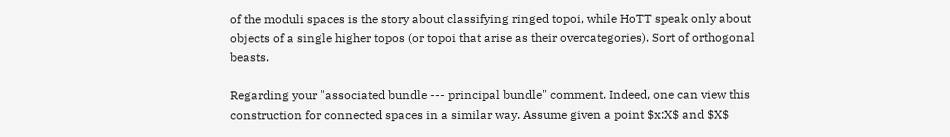of the moduli spaces is the story about classifying ringed topoi, while HoTT speak only about objects of a single higher topos (or topoi that arise as their overcategories). Sort of orthogonal beasts.

Regarding your "associated bundle --- principal bundle" comment. Indeed, one can view this construction for connected spaces in a similar way. Assume given a point $x:X$ and $X$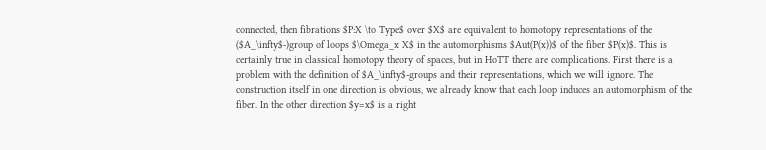connected, then fibrations $P:X \to Type$ over $X$ are equivalent to homotopy representations of the ($A_\infty$-)group of loops $\Omega_x X$ in the automorphisms $Aut(P(x))$ of the fiber $P(x)$. This is certainly true in classical homotopy theory of spaces, but in HoTT there are complications. First there is a problem with the definition of $A_\infty$-groups and their representations, which we will ignore. The construction itself in one direction is obvious, we already know that each loop induces an automorphism of the fiber. In the other direction $y=x$ is a right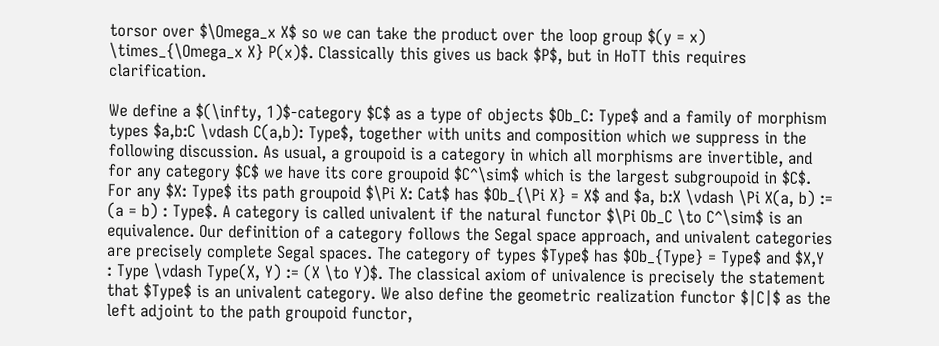torsor over $\Omega_x X$ so we can take the product over the loop group $(y = x) \times_{\Omega_x X} P(x)$. Classically this gives us back $P$, but in HoTT this requires clarification.

We define a $(\infty, 1)$-category $C$ as a type of objects $Ob_C: Type$ and a family of morphism types $a,b:C \vdash C(a,b): Type$, together with units and composition which we suppress in the following discussion. As usual, a groupoid is a category in which all morphisms are invertible, and for any category $C$ we have its core groupoid $C^\sim$ which is the largest subgroupoid in $C$. For any $X: Type$ its path groupoid $\Pi X: Cat$ has $Ob_{\Pi X} = X$ and $a, b:X \vdash \Pi X(a, b) := (a = b) : Type$. A category is called univalent if the natural functor $\Pi Ob_C \to C^\sim$ is an equivalence. Our definition of a category follows the Segal space approach, and univalent categories are precisely complete Segal spaces. The category of types $Type$ has $Ob_{Type} = Type$ and $X,Y : Type \vdash Type(X, Y) := (X \to Y)$. The classical axiom of univalence is precisely the statement that $Type$ is an univalent category. We also define the geometric realization functor $|C|$ as the left adjoint to the path groupoid functor,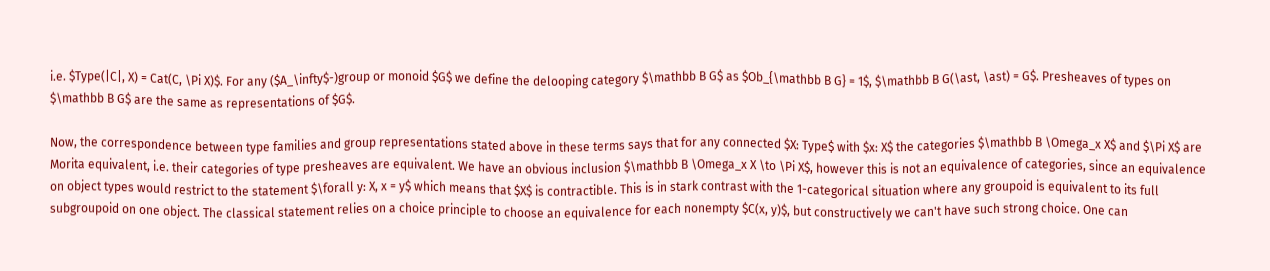i.e. $Type(|C|, X) = Cat(C, \Pi X)$. For any ($A_\infty$-)group or monoid $G$ we define the delooping category $\mathbb B G$ as $Ob_{\mathbb B G} = 1$, $\mathbb B G(\ast, \ast) = G$. Presheaves of types on $\mathbb B G$ are the same as representations of $G$.

Now, the correspondence between type families and group representations stated above in these terms says that for any connected $X: Type$ with $x: X$ the categories $\mathbb B \Omega_x X$ and $\Pi X$ are Morita equivalent, i.e. their categories of type presheaves are equivalent. We have an obvious inclusion $\mathbb B \Omega_x X \to \Pi X$, however this is not an equivalence of categories, since an equivalence on object types would restrict to the statement $\forall y: X, x = y$ which means that $X$ is contractible. This is in stark contrast with the 1-categorical situation where any groupoid is equivalent to its full subgroupoid on one object. The classical statement relies on a choice principle to choose an equivalence for each nonempty $C(x, y)$, but constructively we can't have such strong choice. One can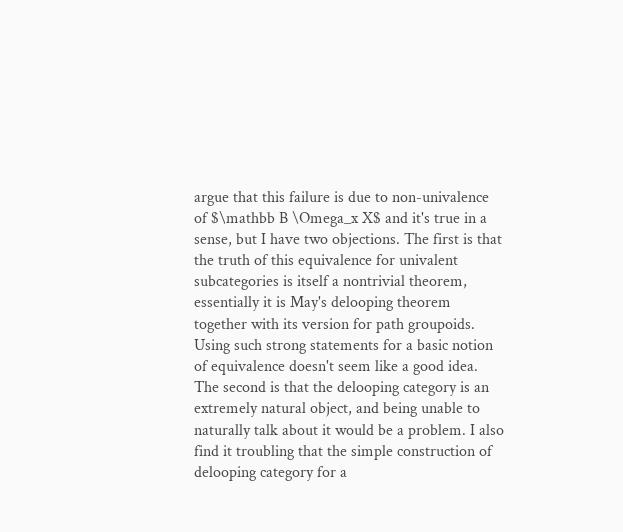argue that this failure is due to non-univalence of $\mathbb B \Omega_x X$ and it's true in a sense, but I have two objections. The first is that the truth of this equivalence for univalent subcategories is itself a nontrivial theorem, essentially it is May's delooping theorem together with its version for path groupoids. Using such strong statements for a basic notion of equivalence doesn't seem like a good idea. The second is that the delooping category is an extremely natural object, and being unable to naturally talk about it would be a problem. I also find it troubling that the simple construction of delooping category for a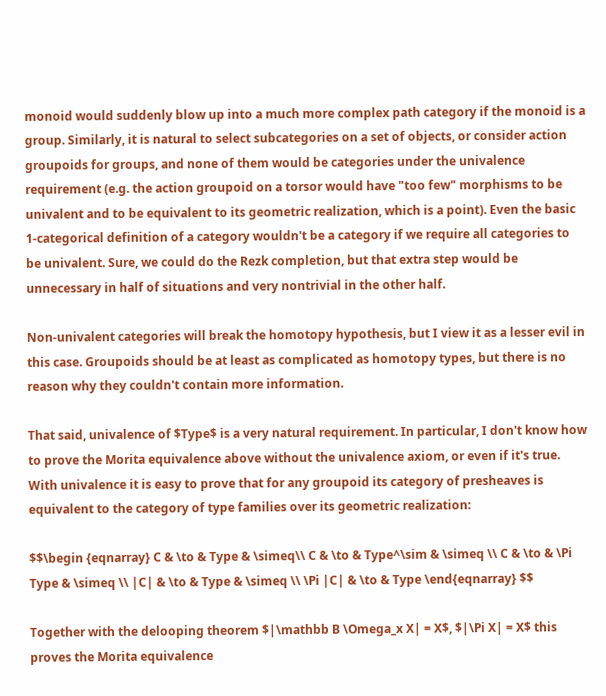monoid would suddenly blow up into a much more complex path category if the monoid is a group. Similarly, it is natural to select subcategories on a set of objects, or consider action groupoids for groups, and none of them would be categories under the univalence requirement (e.g. the action groupoid on a torsor would have "too few" morphisms to be univalent and to be equivalent to its geometric realization, which is a point). Even the basic 1-categorical definition of a category wouldn't be a category if we require all categories to be univalent. Sure, we could do the Rezk completion, but that extra step would be unnecessary in half of situations and very nontrivial in the other half.

Non-univalent categories will break the homotopy hypothesis, but I view it as a lesser evil in this case. Groupoids should be at least as complicated as homotopy types, but there is no reason why they couldn't contain more information.

That said, univalence of $Type$ is a very natural requirement. In particular, I don't know how to prove the Morita equivalence above without the univalence axiom, or even if it's true. With univalence it is easy to prove that for any groupoid its category of presheaves is equivalent to the category of type families over its geometric realization:

$$\begin {eqnarray} C & \to & Type & \simeq\\ C & \to & Type^\sim & \simeq \\ C & \to & \Pi Type & \simeq \\ |C| & \to & Type & \simeq \\ \Pi |C| & \to & Type \end{eqnarray} $$

Together with the delooping theorem $|\mathbb B \Omega_x X| = X$, $|\Pi X| = X$ this proves the Morita equivalence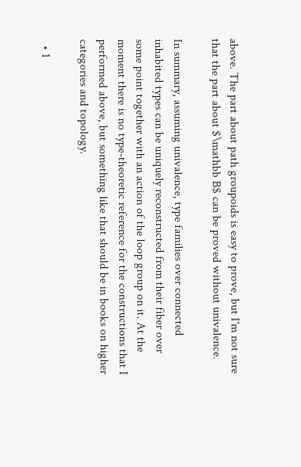above. The part about path groupoids is easy to prove, but I'm not sure that the part about $\mathbb B$ can be proved without univalence.

In summary, assuming univalence, type families over connected inhabited types can be uniquely reconstructed from their fiber over some point together with an action of the loop group on it. At the moment there is no type-theoretic reference for the constructions that I performed above, but something like that should be in books on higher categories and topology.

  • 1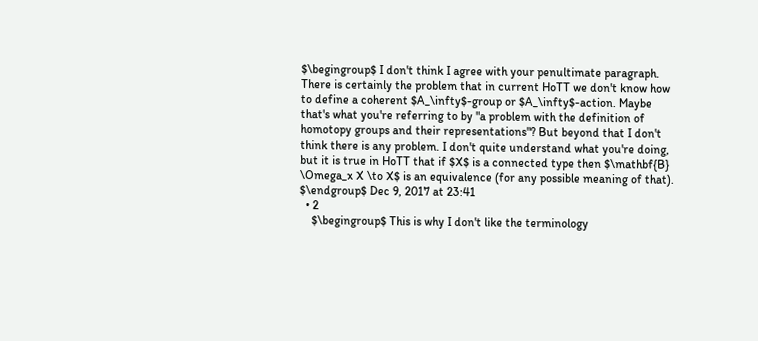$\begingroup$ I don't think I agree with your penultimate paragraph. There is certainly the problem that in current HoTT we don't know how to define a coherent $A_\infty$-group or $A_\infty$-action. Maybe that's what you're referring to by "a problem with the definition of homotopy groups and their representations"? But beyond that I don't think there is any problem. I don't quite understand what you're doing, but it is true in HoTT that if $X$ is a connected type then $\mathbf{B} \Omega_x X \to X$ is an equivalence (for any possible meaning of that). $\endgroup$ Dec 9, 2017 at 23:41
  • 2
    $\begingroup$ This is why I don't like the terminology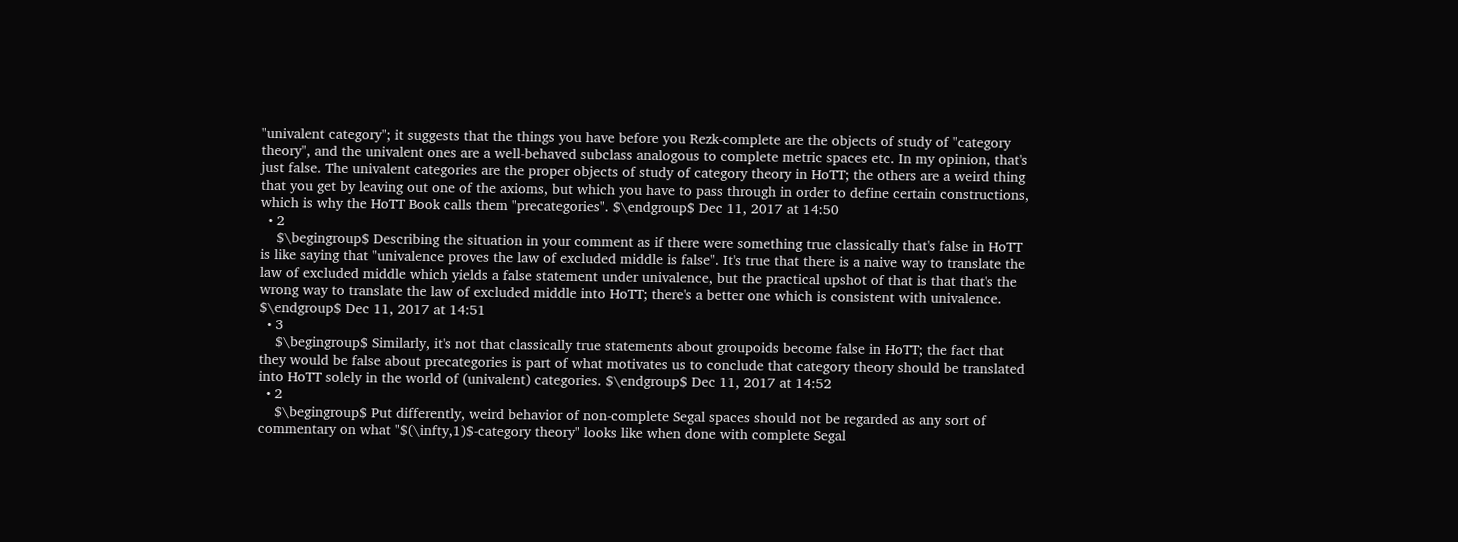"univalent category"; it suggests that the things you have before you Rezk-complete are the objects of study of "category theory", and the univalent ones are a well-behaved subclass analogous to complete metric spaces etc. In my opinion, that's just false. The univalent categories are the proper objects of study of category theory in HoTT; the others are a weird thing that you get by leaving out one of the axioms, but which you have to pass through in order to define certain constructions, which is why the HoTT Book calls them "precategories". $\endgroup$ Dec 11, 2017 at 14:50
  • 2
    $\begingroup$ Describing the situation in your comment as if there were something true classically that's false in HoTT is like saying that "univalence proves the law of excluded middle is false". It's true that there is a naive way to translate the law of excluded middle which yields a false statement under univalence, but the practical upshot of that is that that's the wrong way to translate the law of excluded middle into HoTT; there's a better one which is consistent with univalence. $\endgroup$ Dec 11, 2017 at 14:51
  • 3
    $\begingroup$ Similarly, it's not that classically true statements about groupoids become false in HoTT; the fact that they would be false about precategories is part of what motivates us to conclude that category theory should be translated into HoTT solely in the world of (univalent) categories. $\endgroup$ Dec 11, 2017 at 14:52
  • 2
    $\begingroup$ Put differently, weird behavior of non-complete Segal spaces should not be regarded as any sort of commentary on what "$(\infty,1)$-category theory" looks like when done with complete Segal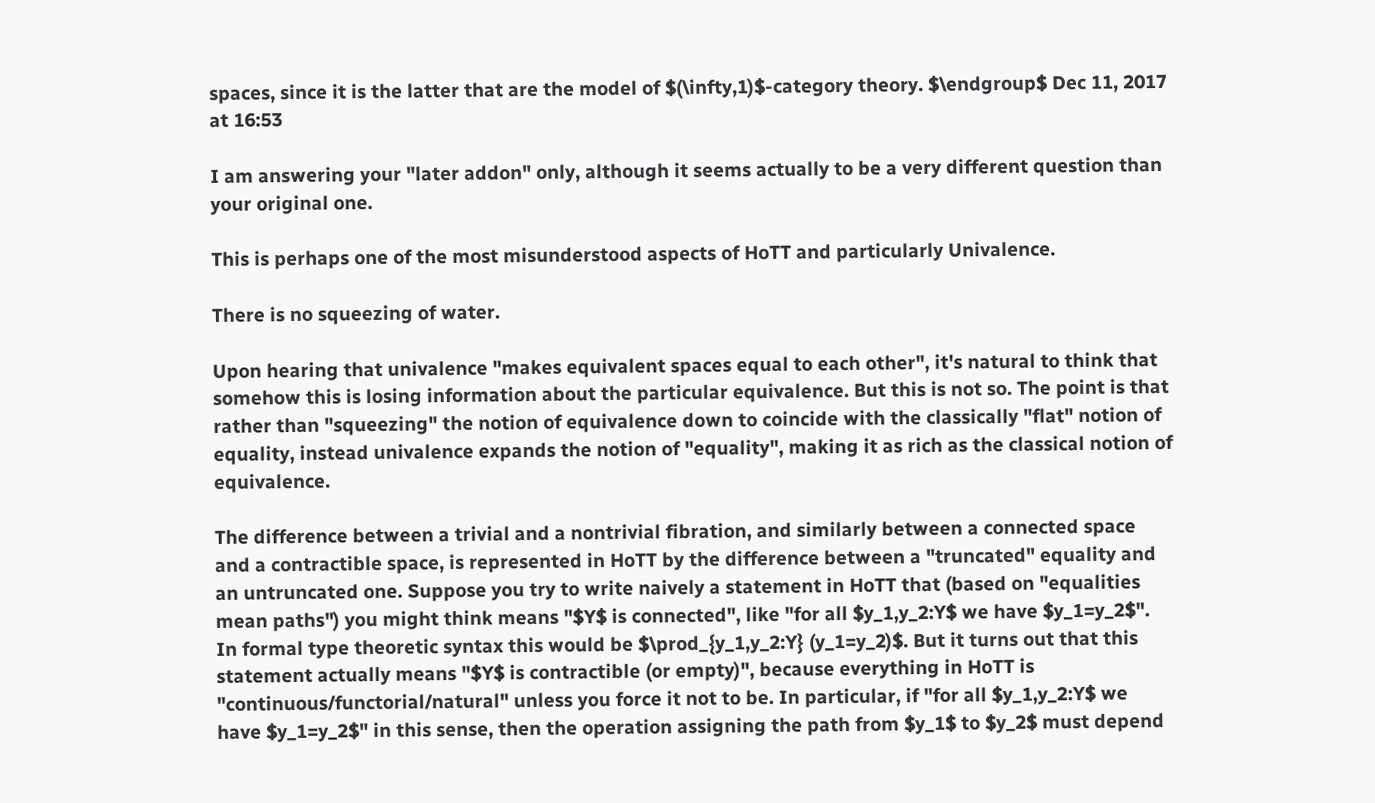spaces, since it is the latter that are the model of $(\infty,1)$-category theory. $\endgroup$ Dec 11, 2017 at 16:53

I am answering your "later addon" only, although it seems actually to be a very different question than your original one.

This is perhaps one of the most misunderstood aspects of HoTT and particularly Univalence.

There is no squeezing of water.

Upon hearing that univalence "makes equivalent spaces equal to each other", it's natural to think that somehow this is losing information about the particular equivalence. But this is not so. The point is that rather than "squeezing" the notion of equivalence down to coincide with the classically "flat" notion of equality, instead univalence expands the notion of "equality", making it as rich as the classical notion of equivalence.

The difference between a trivial and a nontrivial fibration, and similarly between a connected space and a contractible space, is represented in HoTT by the difference between a "truncated" equality and an untruncated one. Suppose you try to write naively a statement in HoTT that (based on "equalities mean paths") you might think means "$Y$ is connected", like "for all $y_1,y_2:Y$ we have $y_1=y_2$". In formal type theoretic syntax this would be $\prod_{y_1,y_2:Y} (y_1=y_2)$. But it turns out that this statement actually means "$Y$ is contractible (or empty)", because everything in HoTT is "continuous/functorial/natural" unless you force it not to be. In particular, if "for all $y_1,y_2:Y$ we have $y_1=y_2$" in this sense, then the operation assigning the path from $y_1$ to $y_2$ must depend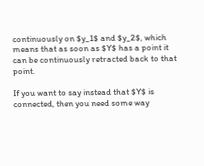continuously on $y_1$ and $y_2$, which means that as soon as $Y$ has a point it can be continuously retracted back to that point.

If you want to say instead that $Y$ is connected, then you need some way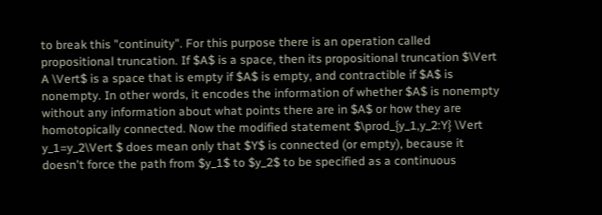to break this "continuity". For this purpose there is an operation called propositional truncation. If $A$ is a space, then its propositional truncation $\Vert A \Vert$ is a space that is empty if $A$ is empty, and contractible if $A$ is nonempty. In other words, it encodes the information of whether $A$ is nonempty without any information about what points there are in $A$ or how they are homotopically connected. Now the modified statement $\prod_{y_1,y_2:Y} \Vert y_1=y_2\Vert $ does mean only that $Y$ is connected (or empty), because it doesn't force the path from $y_1$ to $y_2$ to be specified as a continuous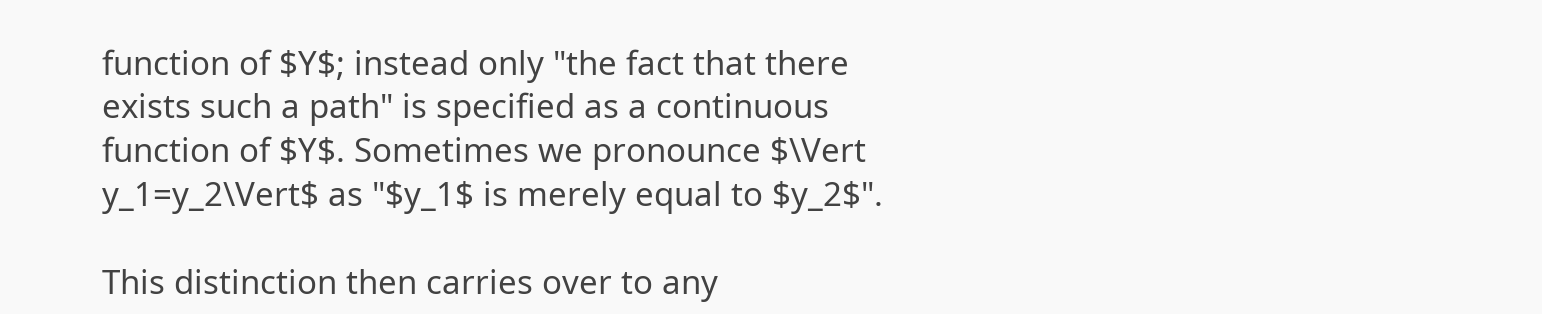function of $Y$; instead only "the fact that there exists such a path" is specified as a continuous function of $Y$. Sometimes we pronounce $\Vert y_1=y_2\Vert$ as "$y_1$ is merely equal to $y_2$".

This distinction then carries over to any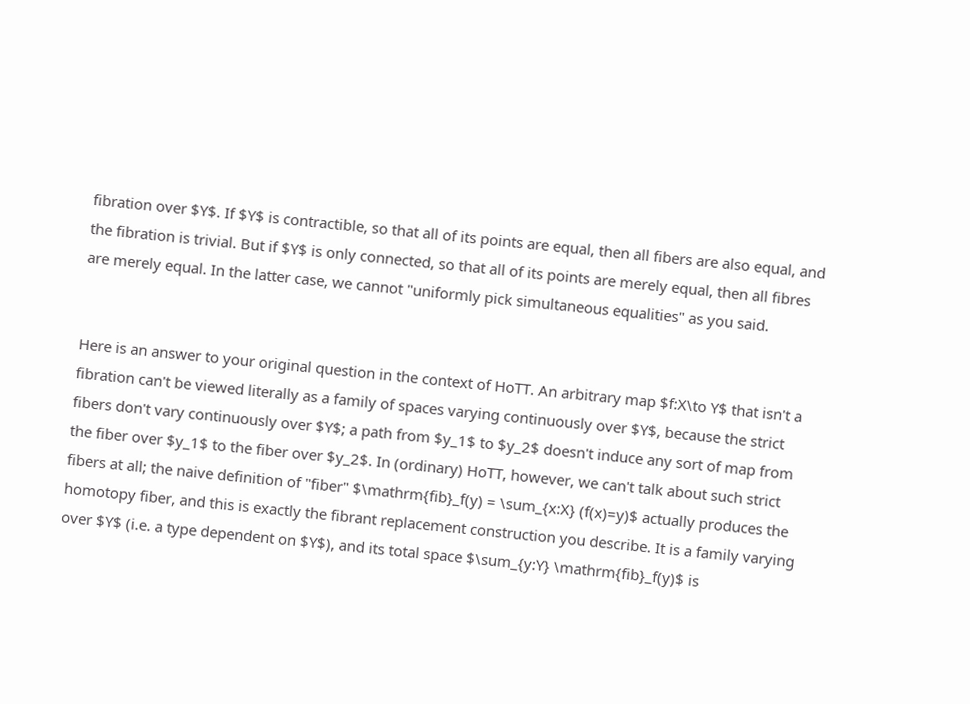fibration over $Y$. If $Y$ is contractible, so that all of its points are equal, then all fibers are also equal, and the fibration is trivial. But if $Y$ is only connected, so that all of its points are merely equal, then all fibres are merely equal. In the latter case, we cannot "uniformly pick simultaneous equalities" as you said.


Here is an answer to your original question in the context of HoTT. An arbitrary map $f:X\to Y$ that isn't a fibration can't be viewed literally as a family of spaces varying continuously over $Y$, because the strict fibers don't vary continuously over $Y$; a path from $y_1$ to $y_2$ doesn't induce any sort of map from the fiber over $y_1$ to the fiber over $y_2$. In (ordinary) HoTT, however, we can't talk about such strict fibers at all; the naive definition of "fiber" $\mathrm{fib}_f(y) = \sum_{x:X} (f(x)=y)$ actually produces the homotopy fiber, and this is exactly the fibrant replacement construction you describe. It is a family varying over $Y$ (i.e. a type dependent on $Y$), and its total space $\sum_{y:Y} \mathrm{fib}_f(y)$ is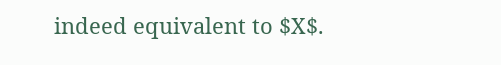indeed equivalent to $X$.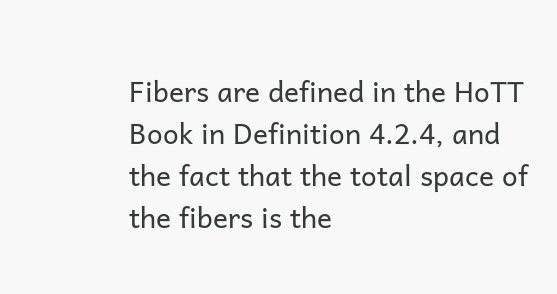Fibers are defined in the HoTT Book in Definition 4.2.4, and the fact that the total space of the fibers is the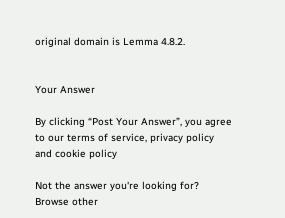original domain is Lemma 4.8.2.


Your Answer

By clicking “Post Your Answer”, you agree to our terms of service, privacy policy and cookie policy

Not the answer you're looking for? Browse other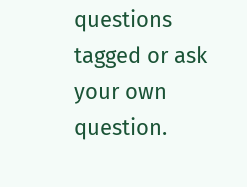questions tagged or ask your own question.